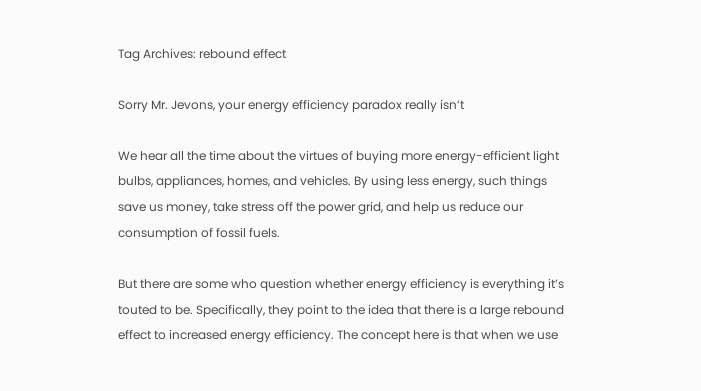Tag Archives: rebound effect

Sorry Mr. Jevons, your energy efficiency paradox really isn’t

We hear all the time about the virtues of buying more energy-efficient light bulbs, appliances, homes, and vehicles. By using less energy, such things save us money, take stress off the power grid, and help us reduce our consumption of fossil fuels.

But there are some who question whether energy efficiency is everything it’s touted to be. Specifically, they point to the idea that there is a large rebound effect to increased energy efficiency. The concept here is that when we use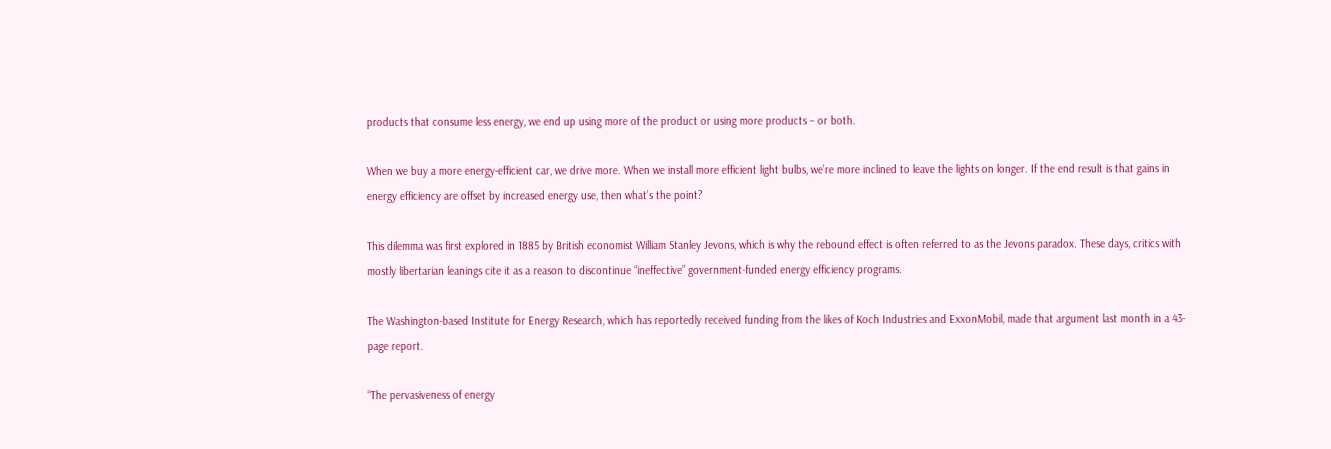products that consume less energy, we end up using more of the product or using more products – or both.

When we buy a more energy-efficient car, we drive more. When we install more efficient light bulbs, we’re more inclined to leave the lights on longer. If the end result is that gains in energy efficiency are offset by increased energy use, then what’s the point?

This dilemma was first explored in 1885 by British economist William Stanley Jevons, which is why the rebound effect is often referred to as the Jevons paradox. These days, critics with mostly libertarian leanings cite it as a reason to discontinue “ineffective” government-funded energy efficiency programs.

The Washington-based Institute for Energy Research, which has reportedly received funding from the likes of Koch Industries and ExxonMobil, made that argument last month in a 43-page report.

“The pervasiveness of energy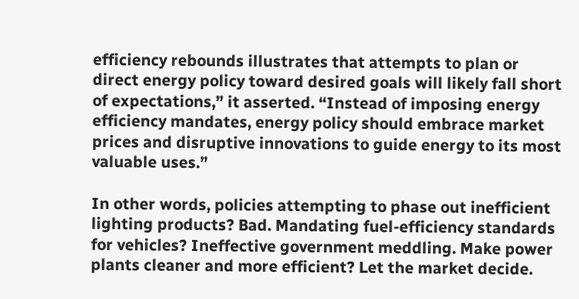efficiency rebounds illustrates that attempts to plan or direct energy policy toward desired goals will likely fall short of expectations,” it asserted. “Instead of imposing energy efficiency mandates, energy policy should embrace market prices and disruptive innovations to guide energy to its most valuable uses.”

In other words, policies attempting to phase out inefficient lighting products? Bad. Mandating fuel-efficiency standards for vehicles? Ineffective government meddling. Make power plants cleaner and more efficient? Let the market decide.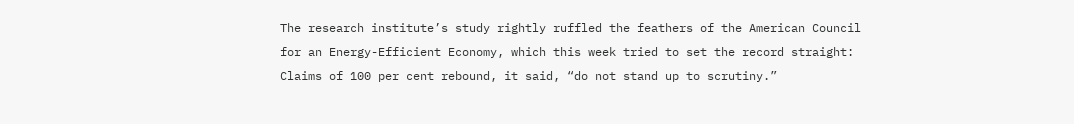The research institute’s study rightly ruffled the feathers of the American Council for an Energy-Efficient Economy, which this week tried to set the record straight: Claims of 100 per cent rebound, it said, “do not stand up to scrutiny.”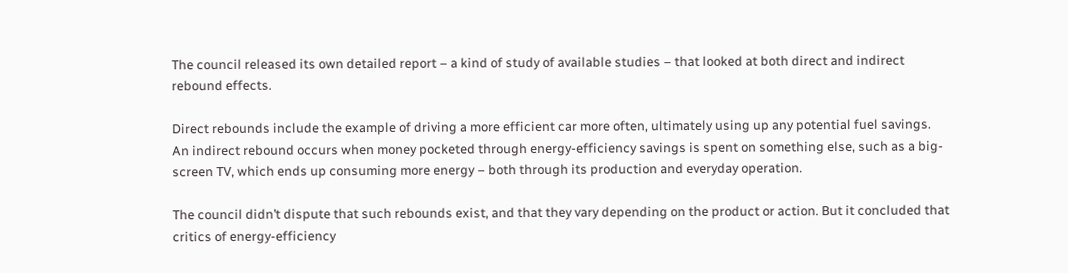The council released its own detailed report – a kind of study of available studies – that looked at both direct and indirect rebound effects.

Direct rebounds include the example of driving a more efficient car more often, ultimately using up any potential fuel savings. An indirect rebound occurs when money pocketed through energy-efficiency savings is spent on something else, such as a big-screen TV, which ends up consuming more energy – both through its production and everyday operation.

The council didn’t dispute that such rebounds exist, and that they vary depending on the product or action. But it concluded that critics of energy-efficiency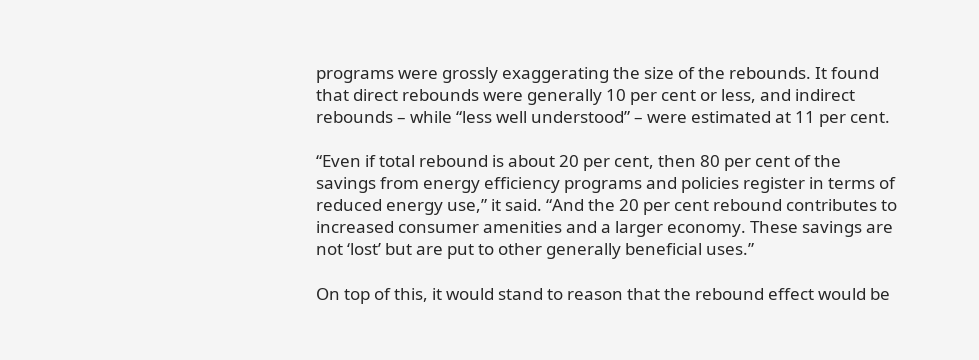programs were grossly exaggerating the size of the rebounds. It found that direct rebounds were generally 10 per cent or less, and indirect rebounds – while “less well understood” – were estimated at 11 per cent.

“Even if total rebound is about 20 per cent, then 80 per cent of the savings from energy efficiency programs and policies register in terms of reduced energy use,” it said. “And the 20 per cent rebound contributes to increased consumer amenities and a larger economy. These savings are not ‘lost’ but are put to other generally beneficial uses.”

On top of this, it would stand to reason that the rebound effect would be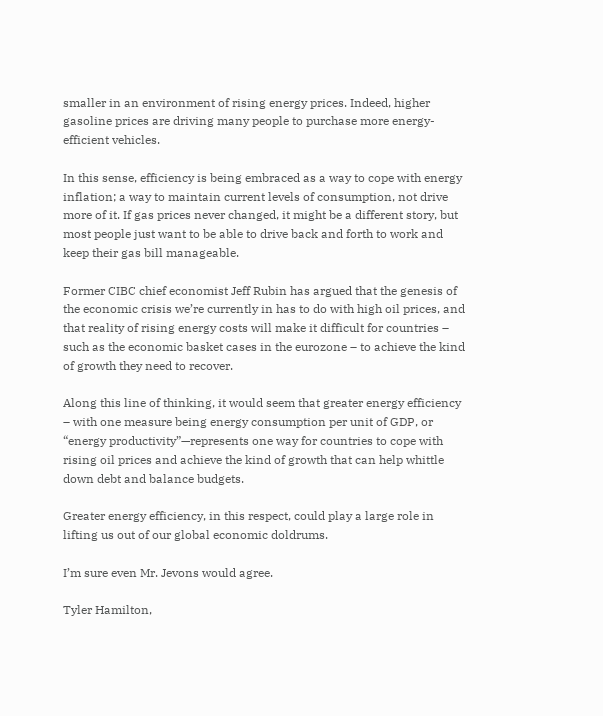smaller in an environment of rising energy prices. Indeed, higher gasoline prices are driving many people to purchase more energy-efficient vehicles.

In this sense, efficiency is being embraced as a way to cope with energy inflation; a way to maintain current levels of consumption, not drive more of it. If gas prices never changed, it might be a different story, but most people just want to be able to drive back and forth to work and keep their gas bill manageable.

Former CIBC chief economist Jeff Rubin has argued that the genesis of the economic crisis we’re currently in has to do with high oil prices, and that reality of rising energy costs will make it difficult for countries – such as the economic basket cases in the eurozone – to achieve the kind of growth they need to recover.

Along this line of thinking, it would seem that greater energy efficiency – with one measure being energy consumption per unit of GDP, or “energy productivity”—represents one way for countries to cope with rising oil prices and achieve the kind of growth that can help whittle down debt and balance budgets.

Greater energy efficiency, in this respect, could play a large role in lifting us out of our global economic doldrums.

I’m sure even Mr. Jevons would agree.

Tyler Hamilton,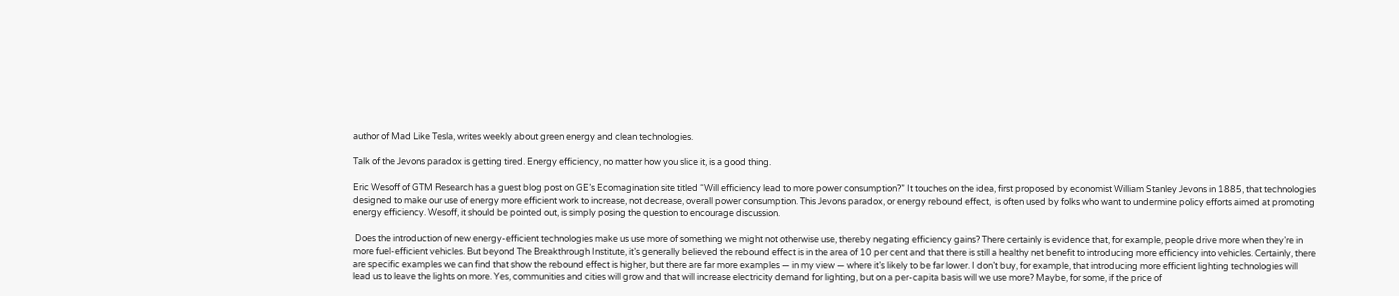author of Mad Like Tesla, writes weekly about green energy and clean technologies.

Talk of the Jevons paradox is getting tired. Energy efficiency, no matter how you slice it, is a good thing.

Eric Wesoff of GTM Research has a guest blog post on GE’s Ecomagination site titled “Will efficiency lead to more power consumption?” It touches on the idea, first proposed by economist William Stanley Jevons in 1885, that technologies designed to make our use of energy more efficient work to increase, not decrease, overall power consumption. This Jevons paradox, or energy rebound effect,  is often used by folks who want to undermine policy efforts aimed at promoting energy efficiency. Wesoff, it should be pointed out, is simply posing the question to encourage discussion.

 Does the introduction of new energy-efficient technologies make us use more of something we might not otherwise use, thereby negating efficiency gains? There certainly is evidence that, for example, people drive more when they’re in more fuel-efficient vehicles. But beyond The Breakthrough Institute, it’s generally believed the rebound effect is in the area of 10 per cent and that there is still a healthy net benefit to introducing more efficiency into vehicles. Certainly, there are specific examples we can find that show the rebound effect is higher, but there are far more examples — in my view — where it’s likely to be far lower. I don’t buy, for example, that introducing more efficient lighting technologies will lead us to leave the lights on more. Yes, communities and cities will grow and that will increase electricity demand for lighting, but on a per-capita basis will we use more? Maybe, for some, if the price of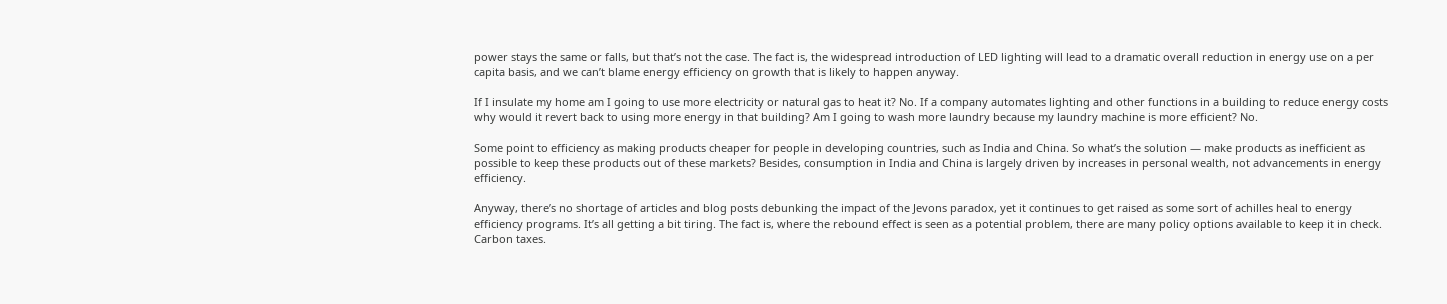power stays the same or falls, but that’s not the case. The fact is, the widespread introduction of LED lighting will lead to a dramatic overall reduction in energy use on a per capita basis, and we can’t blame energy efficiency on growth that is likely to happen anyway.

If I insulate my home am I going to use more electricity or natural gas to heat it? No. If a company automates lighting and other functions in a building to reduce energy costs why would it revert back to using more energy in that building? Am I going to wash more laundry because my laundry machine is more efficient? No.

Some point to efficiency as making products cheaper for people in developing countries, such as India and China. So what’s the solution — make products as inefficient as possible to keep these products out of these markets? Besides, consumption in India and China is largely driven by increases in personal wealth, not advancements in energy efficiency.

Anyway, there’s no shortage of articles and blog posts debunking the impact of the Jevons paradox, yet it continues to get raised as some sort of achilles heal to energy efficiency programs. It’s all getting a bit tiring. The fact is, where the rebound effect is seen as a potential problem, there are many policy options available to keep it in check. Carbon taxes.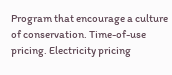Program that encourage a culture of conservation. Time-of-use pricing. Electricity pricing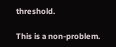threshold.

This is a non-problem.